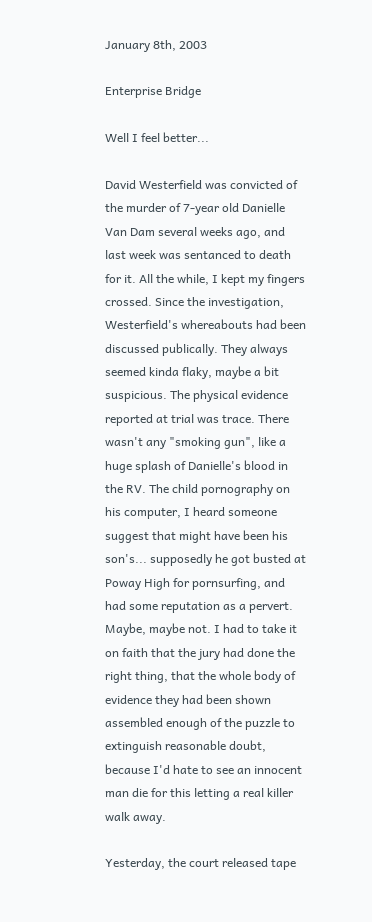January 8th, 2003

Enterprise Bridge

Well I feel better...

David Westerfield was convicted of the murder of 7-year old Danielle Van Dam several weeks ago, and last week was sentanced to death for it. All the while, I kept my fingers crossed. Since the investigation, Westerfield's whereabouts had been discussed publically. They always seemed kinda flaky, maybe a bit suspicious. The physical evidence reported at trial was trace. There wasn't any "smoking gun", like a huge splash of Danielle's blood in the RV. The child pornography on his computer, I heard someone suggest that might have been his son's... supposedly he got busted at Poway High for pornsurfing, and had some reputation as a pervert. Maybe, maybe not. I had to take it on faith that the jury had done the right thing, that the whole body of evidence they had been shown assembled enough of the puzzle to extinguish reasonable doubt, because I'd hate to see an innocent man die for this letting a real killer walk away.

Yesterday, the court released tape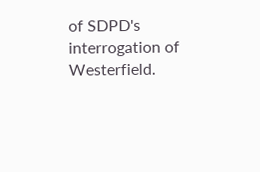of SDPD's interrogation of Westerfield.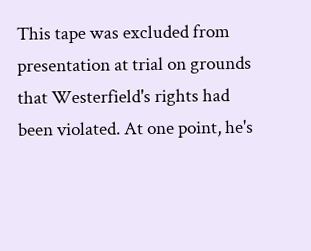This tape was excluded from presentation at trial on grounds that Westerfield's rights had been violated. At one point, he's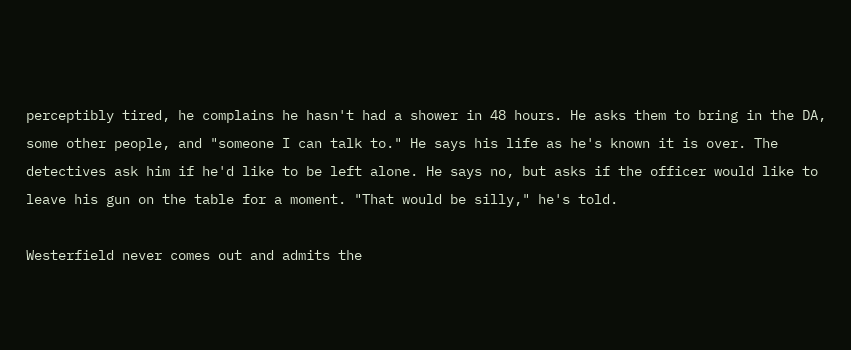perceptibly tired, he complains he hasn't had a shower in 48 hours. He asks them to bring in the DA, some other people, and "someone I can talk to." He says his life as he's known it is over. The detectives ask him if he'd like to be left alone. He says no, but asks if the officer would like to leave his gun on the table for a moment. "That would be silly," he's told.

Westerfield never comes out and admits the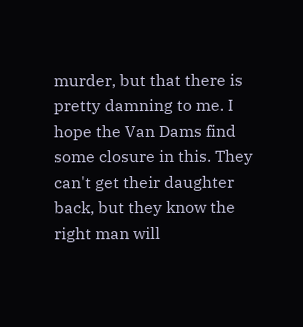murder, but that there is pretty damning to me. I hope the Van Dams find some closure in this. They can't get their daughter back, but they know the right man will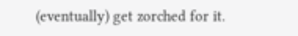(eventually) get zorched for it.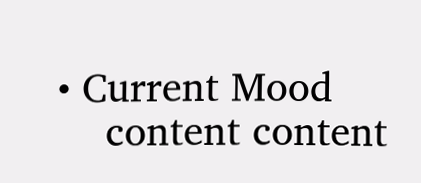• Current Mood
    content content